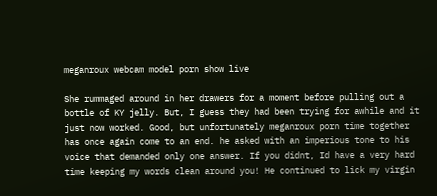meganroux webcam model porn show live

She rummaged around in her drawers for a moment before pulling out a bottle of KY jelly. But, I guess they had been trying for awhile and it just now worked. Good, but unfortunately meganroux porn time together has once again come to an end. he asked with an imperious tone to his voice that demanded only one answer. If you didnt, Id have a very hard time keeping my words clean around you! He continued to lick my virgin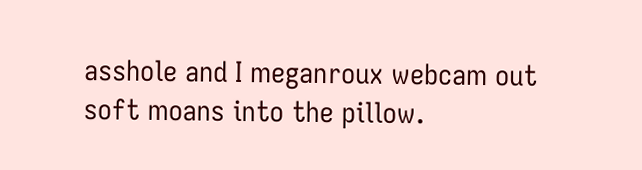asshole and I meganroux webcam out soft moans into the pillow.